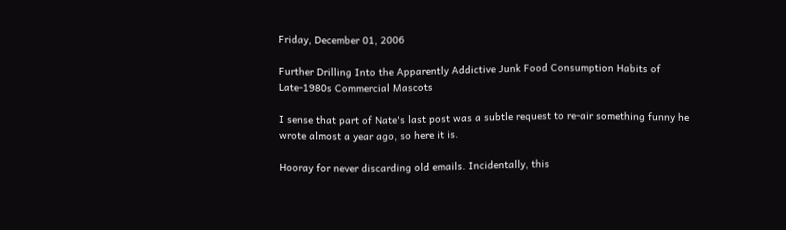Friday, December 01, 2006

Further Drilling Into the Apparently Addictive Junk Food Consumption Habits of Late-1980s Commercial Mascots

I sense that part of Nate's last post was a subtle request to re-air something funny he wrote almost a year ago, so here it is.

Hooray for never discarding old emails. Incidentally, this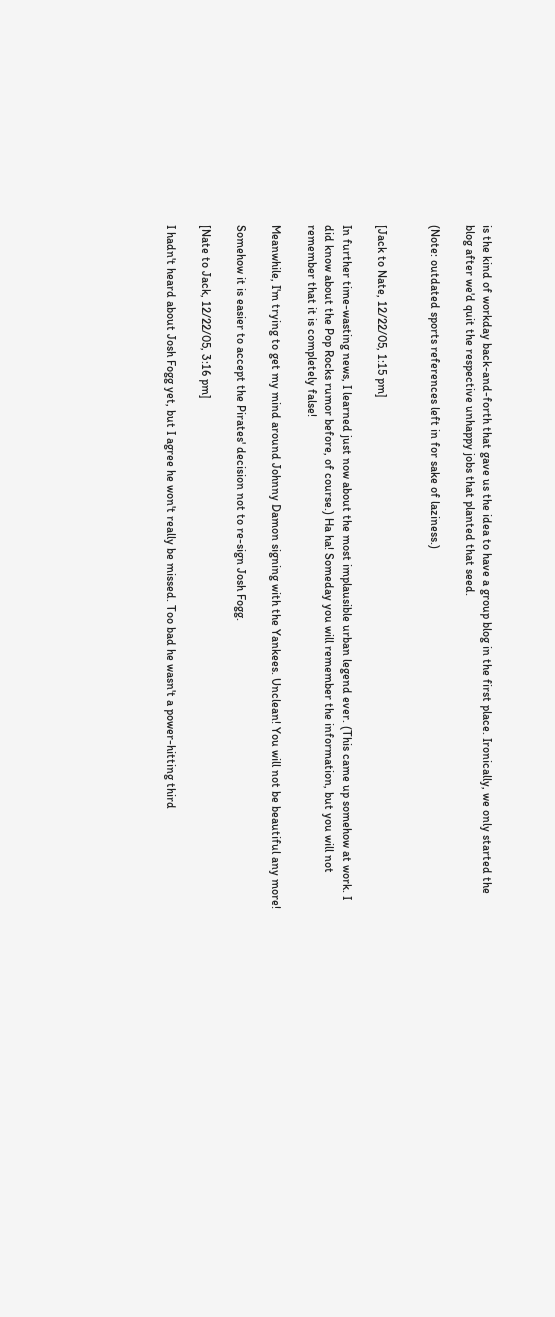is the kind of workday back-and-forth that gave us the idea to have a group blog in the first place. Ironically, we only started the blog after we'd quit the respective unhappy jobs that planted that seed.

(Note: outdated sports references left in for sake of laziness.)


[Jack to Nate, 12/22/05, 1:15 pm]

In further time-wasting news, I learned just now about the most implausible urban legend ever. (This came up somehow at work. I did know about the Pop Rocks rumor before, of course.) Ha ha! Someday you will remember the information, but you will not remember that it is completely false!

Meanwhile, I'm trying to get my mind around Johnny Damon signing with the Yankees. Unclean! You will not be beautiful any more!

Somehow it is easier to accept the Pirates' decision not to re-sign Josh Fogg.

[Nate to Jack, 12/22/05, 3:16 pm]

I hadn't heard about Josh Fogg yet, but I agree he won't really be missed. Too bad he wasn't a power-hitting third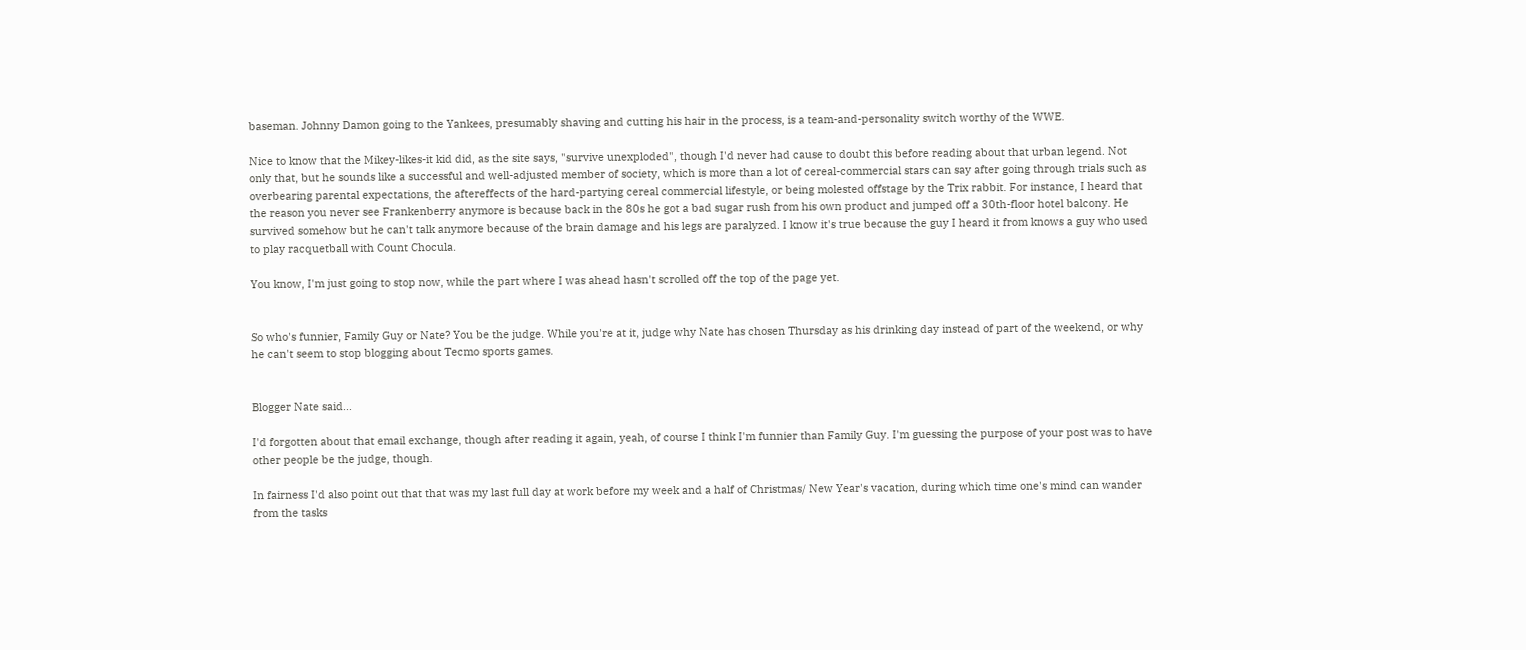baseman. Johnny Damon going to the Yankees, presumably shaving and cutting his hair in the process, is a team-and-personality switch worthy of the WWE.

Nice to know that the Mikey-likes-it kid did, as the site says, "survive unexploded", though I'd never had cause to doubt this before reading about that urban legend. Not only that, but he sounds like a successful and well-adjusted member of society, which is more than a lot of cereal-commercial stars can say after going through trials such as overbearing parental expectations, the aftereffects of the hard-partying cereal commercial lifestyle, or being molested offstage by the Trix rabbit. For instance, I heard that the reason you never see Frankenberry anymore is because back in the 80s he got a bad sugar rush from his own product and jumped off a 30th-floor hotel balcony. He survived somehow but he can't talk anymore because of the brain damage and his legs are paralyzed. I know it's true because the guy I heard it from knows a guy who used to play racquetball with Count Chocula.

You know, I'm just going to stop now, while the part where I was ahead hasn't scrolled off the top of the page yet.


So who's funnier, Family Guy or Nate? You be the judge. While you're at it, judge why Nate has chosen Thursday as his drinking day instead of part of the weekend, or why he can't seem to stop blogging about Tecmo sports games.


Blogger Nate said...

I'd forgotten about that email exchange, though after reading it again, yeah, of course I think I'm funnier than Family Guy. I'm guessing the purpose of your post was to have other people be the judge, though.

In fairness I'd also point out that that was my last full day at work before my week and a half of Christmas/ New Year's vacation, during which time one's mind can wander from the tasks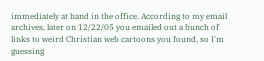immediately at hand in the office. According to my email archives, later on 12/22/05 you emailed out a bunch of links to weird Christian web cartoons you found, so I'm guessing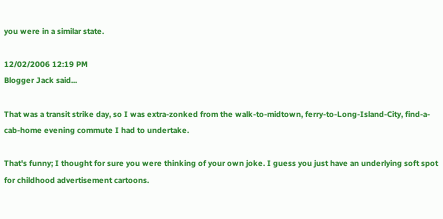you were in a similar state.

12/02/2006 12:19 PM
Blogger Jack said...

That was a transit strike day, so I was extra-zonked from the walk-to-midtown, ferry-to-Long-Island-City, find-a-cab-home evening commute I had to undertake.

That's funny; I thought for sure you were thinking of your own joke. I guess you just have an underlying soft spot for childhood advertisement cartoons.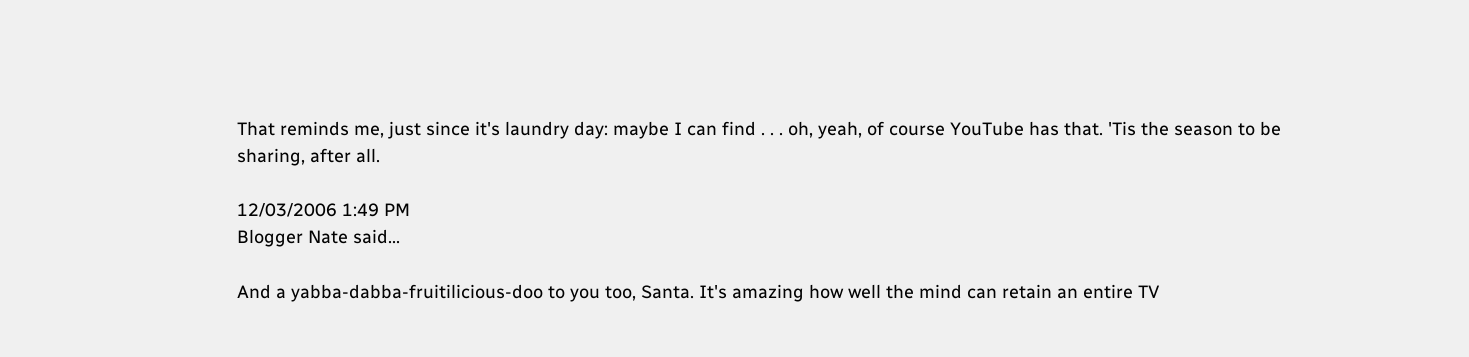That reminds me, just since it's laundry day: maybe I can find . . . oh, yeah, of course YouTube has that. 'Tis the season to be sharing, after all.

12/03/2006 1:49 PM
Blogger Nate said...

And a yabba-dabba-fruitilicious-doo to you too, Santa. It's amazing how well the mind can retain an entire TV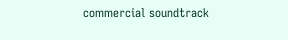commercial soundtrack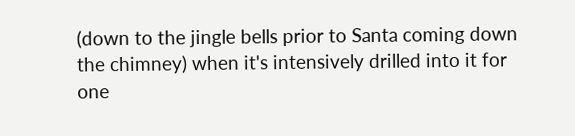(down to the jingle bells prior to Santa coming down the chimney) when it's intensively drilled into it for one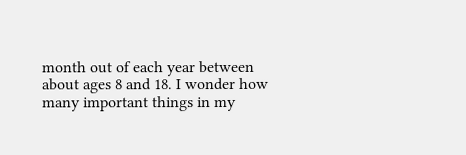month out of each year between about ages 8 and 18. I wonder how many important things in my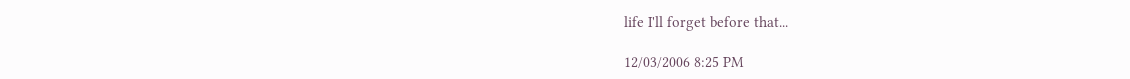life I'll forget before that...

12/03/2006 8:25 PM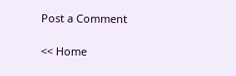Post a Comment

<< Home